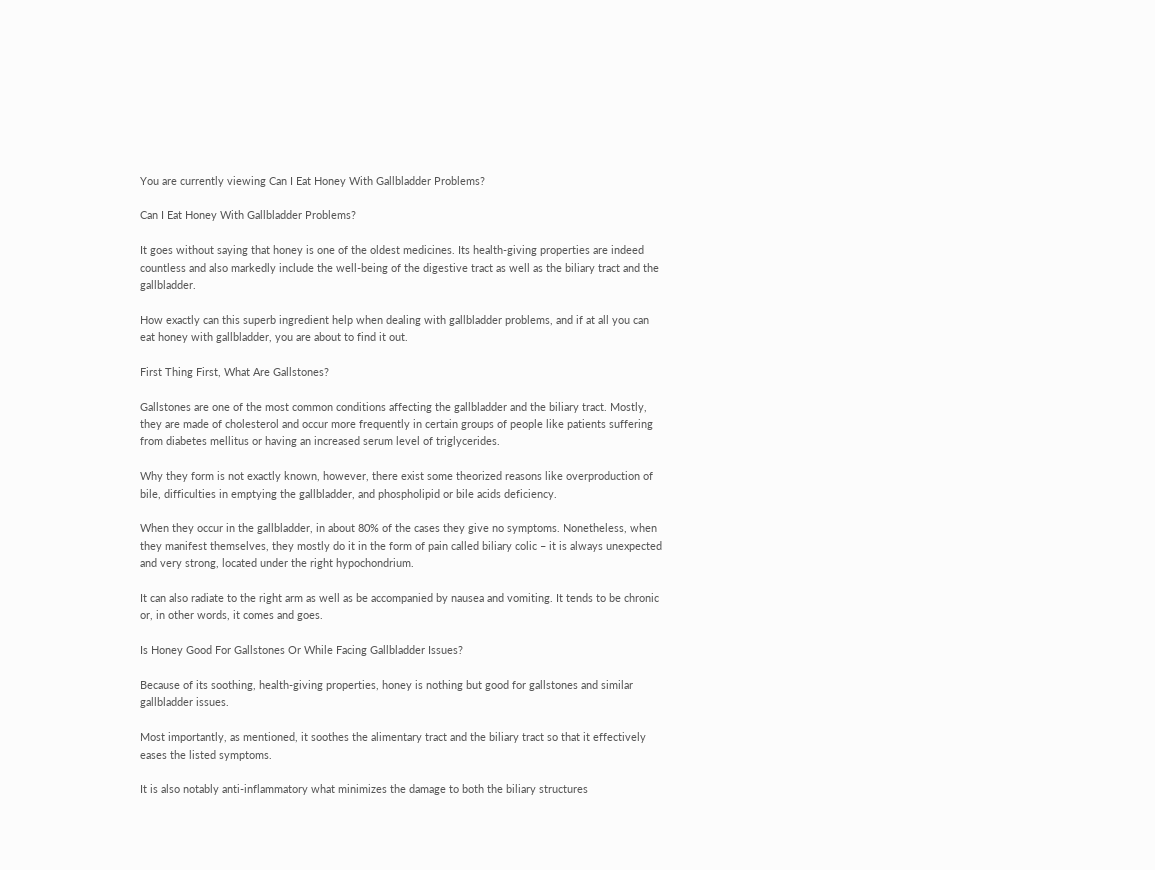You are currently viewing Can I Eat Honey With Gallbladder Problems?

Can I Eat Honey With Gallbladder Problems?

It goes without saying that honey is one of the oldest medicines. Its health-giving properties are indeed countless and also markedly include the well-being of the digestive tract as well as the biliary tract and the gallbladder.

How exactly can this superb ingredient help when dealing with gallbladder problems, and if at all you can eat honey with gallbladder, you are about to find it out.

First Thing First, What Are Gallstones?

Gallstones are one of the most common conditions affecting the gallbladder and the biliary tract. Mostly, they are made of cholesterol and occur more frequently in certain groups of people like patients suffering from diabetes mellitus or having an increased serum level of triglycerides.

Why they form is not exactly known, however, there exist some theorized reasons like overproduction of bile, difficulties in emptying the gallbladder, and phospholipid or bile acids deficiency.

When they occur in the gallbladder, in about 80% of the cases they give no symptoms. Nonetheless, when they manifest themselves, they mostly do it in the form of pain called biliary colic – it is always unexpected and very strong, located under the right hypochondrium.

It can also radiate to the right arm as well as be accompanied by nausea and vomiting. It tends to be chronic or, in other words, it comes and goes.

Is Honey Good For Gallstones Or While Facing Gallbladder Issues?

Because of its soothing, health-giving properties, honey is nothing but good for gallstones and similar gallbladder issues.

Most importantly, as mentioned, it soothes the alimentary tract and the biliary tract so that it effectively eases the listed symptoms.

It is also notably anti-inflammatory what minimizes the damage to both the biliary structures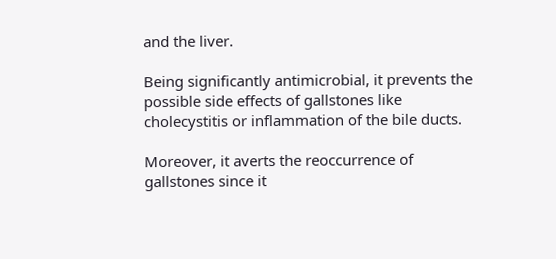and the liver.

Being significantly antimicrobial, it prevents the possible side effects of gallstones like cholecystitis or inflammation of the bile ducts.

Moreover, it averts the reoccurrence of gallstones since it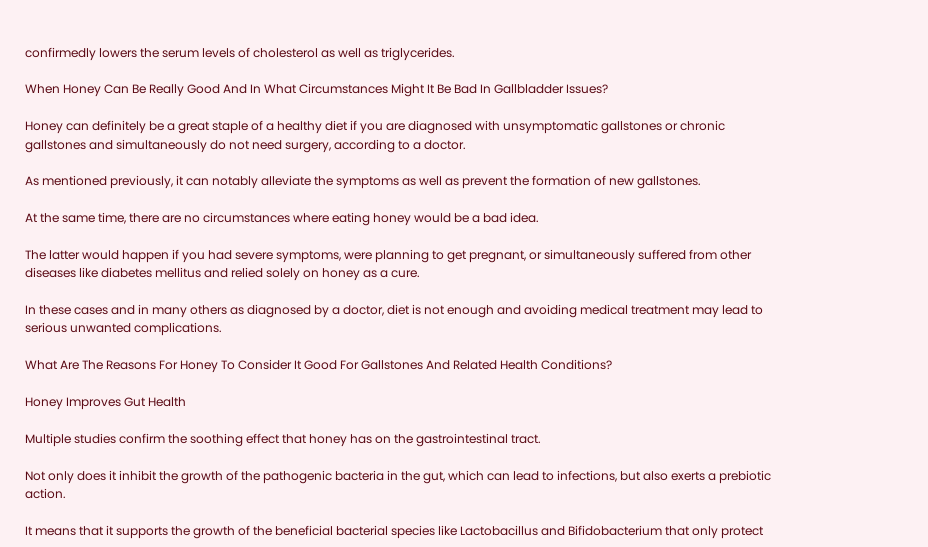confirmedly lowers the serum levels of cholesterol as well as triglycerides.

When Honey Can Be Really Good And In What Circumstances Might It Be Bad In Gallbladder Issues?

Honey can definitely be a great staple of a healthy diet if you are diagnosed with unsymptomatic gallstones or chronic gallstones and simultaneously do not need surgery, according to a doctor.

As mentioned previously, it can notably alleviate the symptoms as well as prevent the formation of new gallstones.

At the same time, there are no circumstances where eating honey would be a bad idea.

The latter would happen if you had severe symptoms, were planning to get pregnant, or simultaneously suffered from other diseases like diabetes mellitus and relied solely on honey as a cure.

In these cases and in many others as diagnosed by a doctor, diet is not enough and avoiding medical treatment may lead to serious unwanted complications.

What Are The Reasons For Honey To Consider It Good For Gallstones And Related Health Conditions?

Honey Improves Gut Health

Multiple studies confirm the soothing effect that honey has on the gastrointestinal tract.

Not only does it inhibit the growth of the pathogenic bacteria in the gut, which can lead to infections, but also exerts a prebiotic action.

It means that it supports the growth of the beneficial bacterial species like Lactobacillus and Bifidobacterium that only protect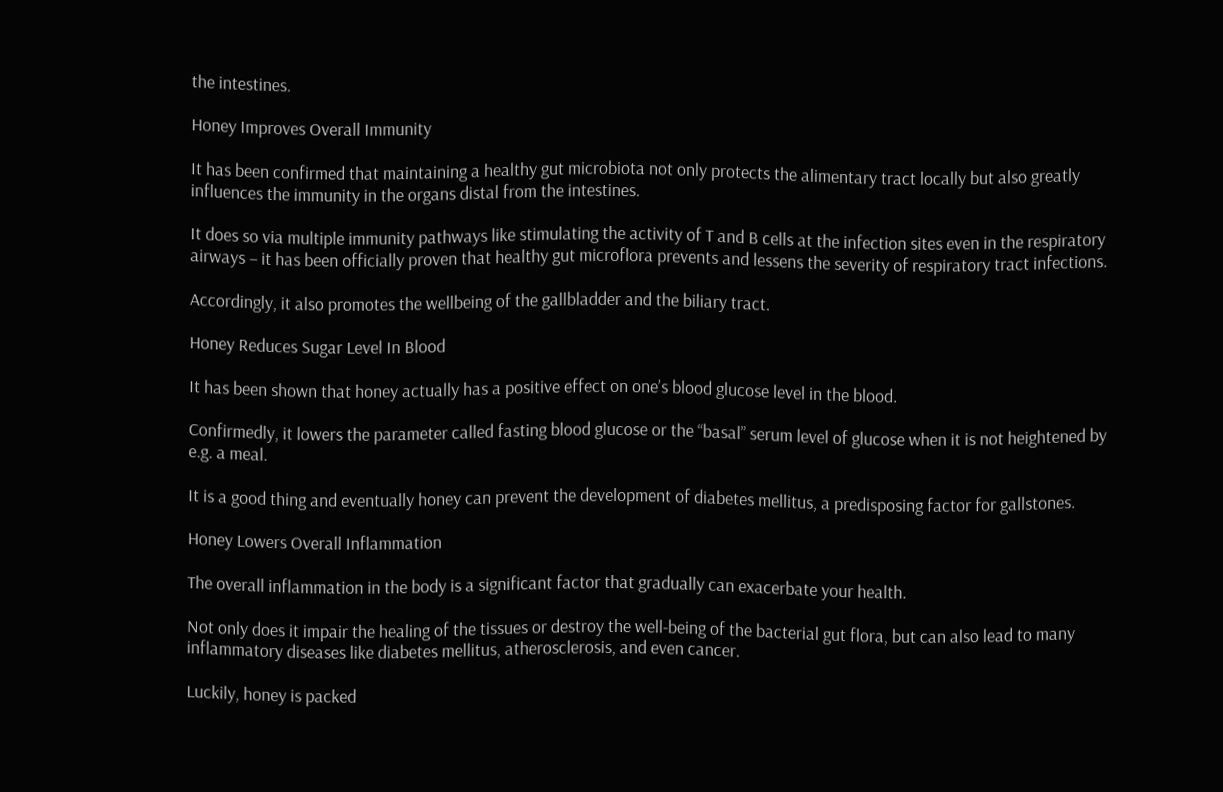the intestines.

Honey Improves Overall Immunity

It has been confirmed that maintaining a healthy gut microbiota not only protects the alimentary tract locally but also greatly influences the immunity in the organs distal from the intestines.

It does so via multiple immunity pathways like stimulating the activity of T and B cells at the infection sites even in the respiratory airways – it has been officially proven that healthy gut microflora prevents and lessens the severity of respiratory tract infections.

Accordingly, it also promotes the wellbeing of the gallbladder and the biliary tract.

Honey Reduces Sugar Level In Blood

It has been shown that honey actually has a positive effect on one’s blood glucose level in the blood.

Confirmedly, it lowers the parameter called fasting blood glucose or the “basal” serum level of glucose when it is not heightened by e.g. a meal.

It is a good thing and eventually honey can prevent the development of diabetes mellitus, a predisposing factor for gallstones.

Honey Lowers Overall Inflammation

The overall inflammation in the body is a significant factor that gradually can exacerbate your health.

Not only does it impair the healing of the tissues or destroy the well-being of the bacterial gut flora, but can also lead to many inflammatory diseases like diabetes mellitus, atherosclerosis, and even cancer.

Luckily, honey is packed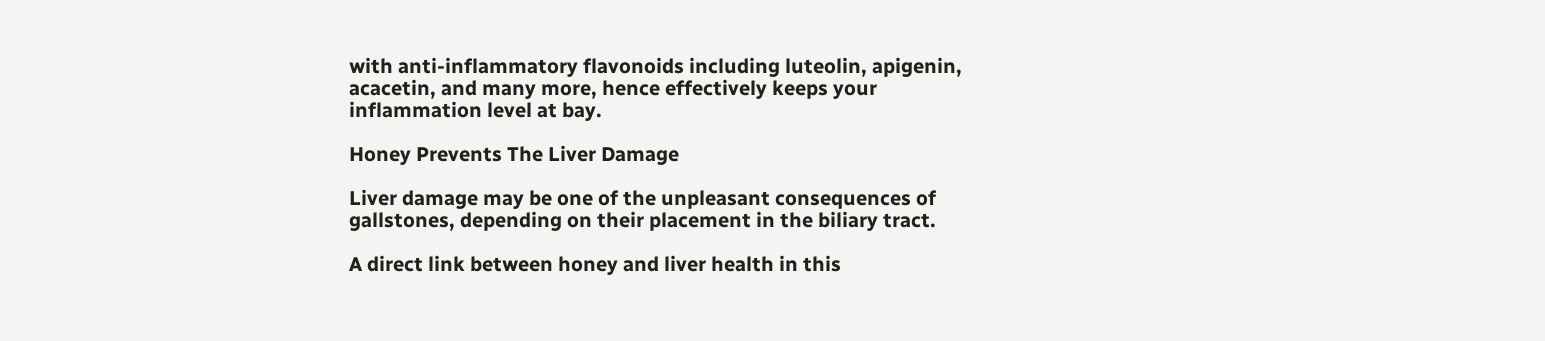with anti-inflammatory flavonoids including luteolin, apigenin, acacetin, and many more, hence effectively keeps your inflammation level at bay.

Honey Prevents The Liver Damage

Liver damage may be one of the unpleasant consequences of gallstones, depending on their placement in the biliary tract.

A direct link between honey and liver health in this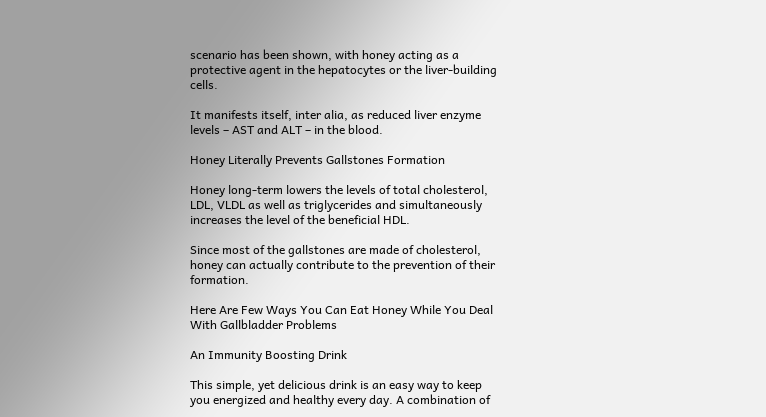scenario has been shown, with honey acting as a protective agent in the hepatocytes or the liver-building cells.

It manifests itself, inter alia, as reduced liver enzyme levels – AST and ALT – in the blood.

Honey Literally Prevents Gallstones Formation

Honey long-term lowers the levels of total cholesterol, LDL, VLDL as well as triglycerides and simultaneously increases the level of the beneficial HDL.

Since most of the gallstones are made of cholesterol, honey can actually contribute to the prevention of their formation.

Here Are Few Ways You Can Eat Honey While You Deal With Gallbladder Problems

An Immunity Boosting Drink

This simple, yet delicious drink is an easy way to keep you energized and healthy every day. A combination of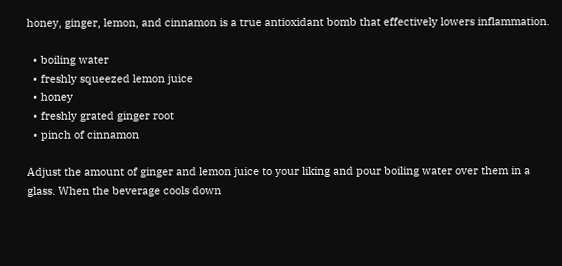honey, ginger, lemon, and cinnamon is a true antioxidant bomb that effectively lowers inflammation.

  • boiling water
  • freshly squeezed lemon juice
  • honey
  • freshly grated ginger root
  • pinch of cinnamon

Adjust the amount of ginger and lemon juice to your liking and pour boiling water over them in a glass. When the beverage cools down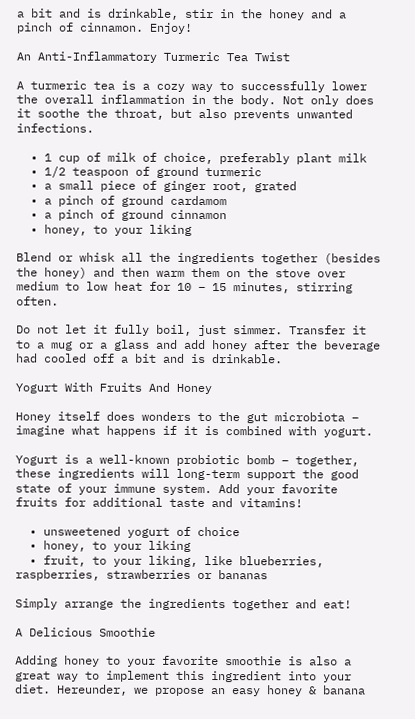a bit and is drinkable, stir in the honey and a pinch of cinnamon. Enjoy!

An Anti-Inflammatory Turmeric Tea Twist

A turmeric tea is a cozy way to successfully lower the overall inflammation in the body. Not only does it soothe the throat, but also prevents unwanted infections.

  • 1 cup of milk of choice, preferably plant milk
  • 1/2 teaspoon of ground turmeric
  • a small piece of ginger root, grated
  • a pinch of ground cardamom
  • a pinch of ground cinnamon
  • honey, to your liking

Blend or whisk all the ingredients together (besides the honey) and then warm them on the stove over medium to low heat for 10 – 15 minutes, stirring often.

Do not let it fully boil, just simmer. Transfer it to a mug or a glass and add honey after the beverage had cooled off a bit and is drinkable.

Yogurt With Fruits And Honey

Honey itself does wonders to the gut microbiota – imagine what happens if it is combined with yogurt.

Yogurt is a well-known probiotic bomb – together, these ingredients will long-term support the good state of your immune system. Add your favorite fruits for additional taste and vitamins!

  • unsweetened yogurt of choice
  • honey, to your liking
  • fruit, to your liking, like blueberries, raspberries, strawberries or bananas

Simply arrange the ingredients together and eat!

A Delicious Smoothie

Adding honey to your favorite smoothie is also a great way to implement this ingredient into your diet. Hereunder, we propose an easy honey & banana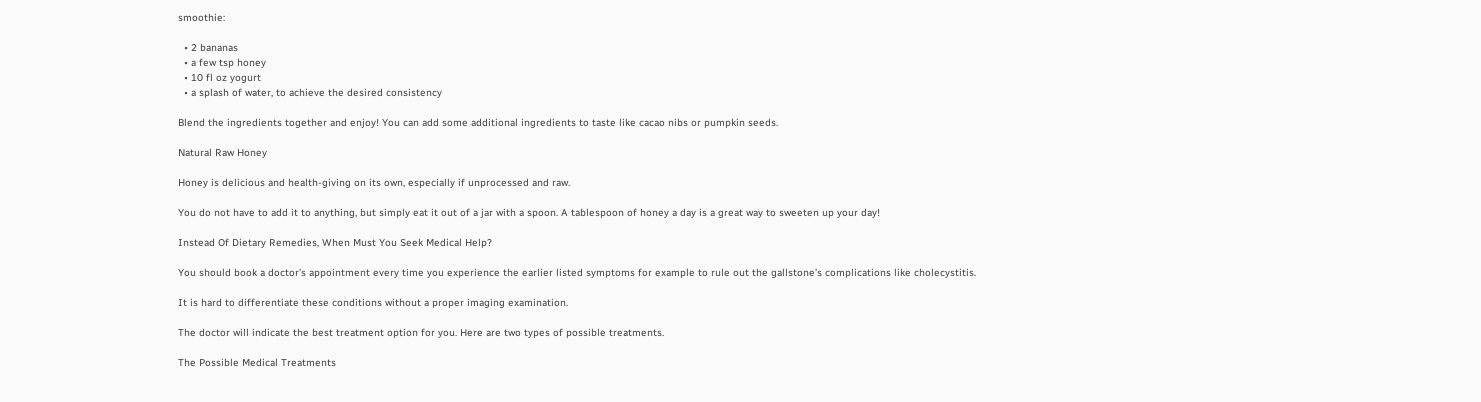smoothie:

  • 2 bananas
  • a few tsp honey
  • 10 fl oz yogurt
  • a splash of water, to achieve the desired consistency

Blend the ingredients together and enjoy! You can add some additional ingredients to taste like cacao nibs or pumpkin seeds.

Natural Raw Honey

Honey is delicious and health-giving on its own, especially if unprocessed and raw.

You do not have to add it to anything, but simply eat it out of a jar with a spoon. A tablespoon of honey a day is a great way to sweeten up your day!

Instead Of Dietary Remedies, When Must You Seek Medical Help?

You should book a doctor’s appointment every time you experience the earlier listed symptoms for example to rule out the gallstone’s complications like cholecystitis.

It is hard to differentiate these conditions without a proper imaging examination.

The doctor will indicate the best treatment option for you. Here are two types of possible treatments.

The Possible Medical Treatments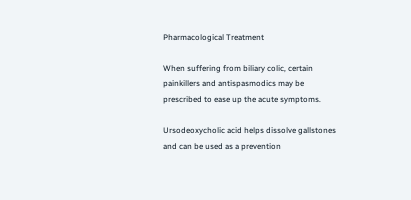Pharmacological Treatment

When suffering from biliary colic, certain painkillers and antispasmodics may be prescribed to ease up the acute symptoms.

Ursodeoxycholic acid helps dissolve gallstones and can be used as a prevention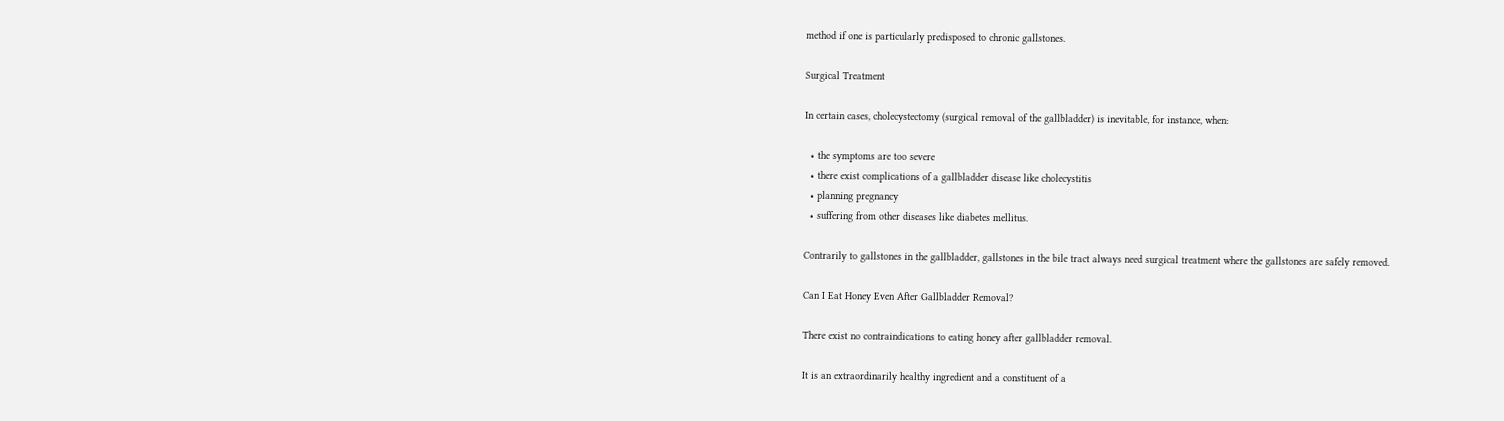method if one is particularly predisposed to chronic gallstones.

Surgical Treatment

In certain cases, cholecystectomy (surgical removal of the gallbladder) is inevitable, for instance, when:

  • the symptoms are too severe
  • there exist complications of a gallbladder disease like cholecystitis
  • planning pregnancy
  • suffering from other diseases like diabetes mellitus.

Contrarily to gallstones in the gallbladder, gallstones in the bile tract always need surgical treatment where the gallstones are safely removed.

Can I Eat Honey Even After Gallbladder Removal?

There exist no contraindications to eating honey after gallbladder removal.

It is an extraordinarily healthy ingredient and a constituent of a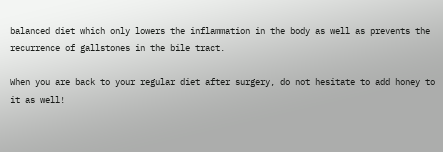balanced diet which only lowers the inflammation in the body as well as prevents the recurrence of gallstones in the bile tract.

When you are back to your regular diet after surgery, do not hesitate to add honey to it as well!